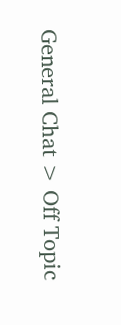General Chat > Off Topic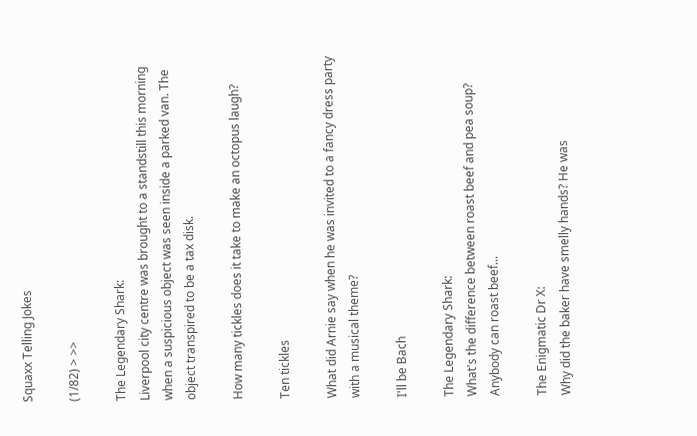Squaxx Telling Jokes

(1/82) > >>

The Legendary Shark:
Liverpool city centre was brought to a standstill this morning when a suspicious object was seen inside a parked van. The object transpired to be a tax disk.

How many tickles does it take to make an octopus laugh?

Ten tickles

What did Arnie say when he was invited to a fancy dress party with a musical theme?

I'll be Bach

The Legendary Shark:
What's the difference between roast beef and pea soup? Anybody can roast beef...

The Enigmatic Dr X:
Why did the baker have smelly hands? He was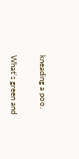kneading a poo.

What's green and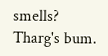smells? Tharg's bum.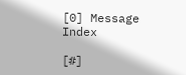[0] Message Index

[#]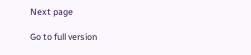Next page

Go to full version